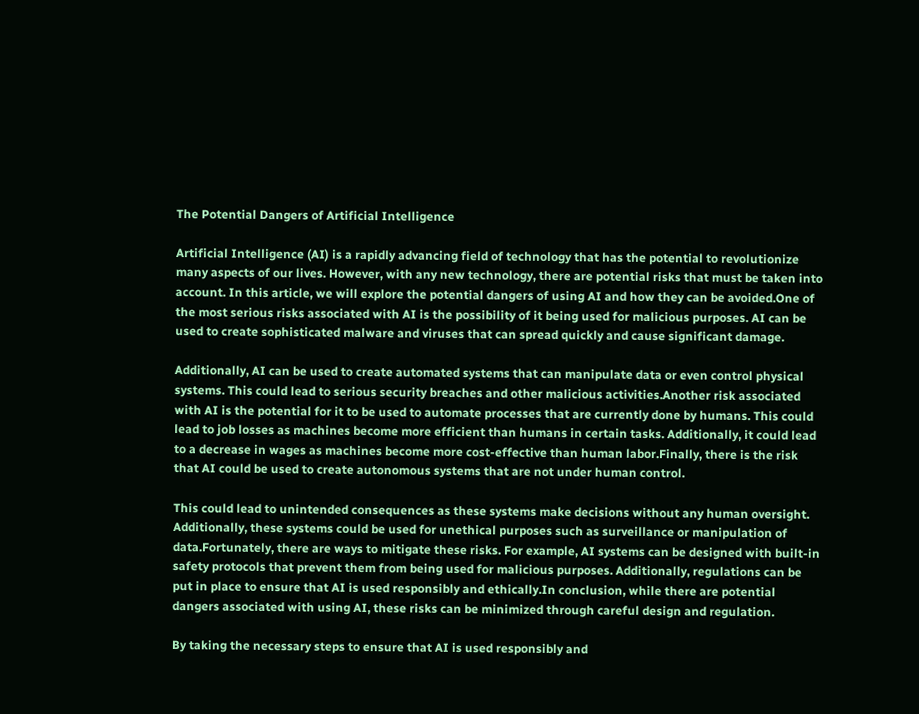The Potential Dangers of Artificial Intelligence

Artificial Intelligence (AI) is a rapidly advancing field of technology that has the potential to revolutionize many aspects of our lives. However, with any new technology, there are potential risks that must be taken into account. In this article, we will explore the potential dangers of using AI and how they can be avoided.One of the most serious risks associated with AI is the possibility of it being used for malicious purposes. AI can be used to create sophisticated malware and viruses that can spread quickly and cause significant damage.

Additionally, AI can be used to create automated systems that can manipulate data or even control physical systems. This could lead to serious security breaches and other malicious activities.Another risk associated with AI is the potential for it to be used to automate processes that are currently done by humans. This could lead to job losses as machines become more efficient than humans in certain tasks. Additionally, it could lead to a decrease in wages as machines become more cost-effective than human labor.Finally, there is the risk that AI could be used to create autonomous systems that are not under human control.

This could lead to unintended consequences as these systems make decisions without any human oversight. Additionally, these systems could be used for unethical purposes such as surveillance or manipulation of data.Fortunately, there are ways to mitigate these risks. For example, AI systems can be designed with built-in safety protocols that prevent them from being used for malicious purposes. Additionally, regulations can be put in place to ensure that AI is used responsibly and ethically.In conclusion, while there are potential dangers associated with using AI, these risks can be minimized through careful design and regulation.

By taking the necessary steps to ensure that AI is used responsibly and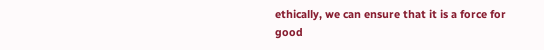ethically, we can ensure that it is a force for good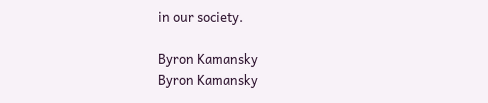in our society.

Byron Kamansky
Byron Kamansky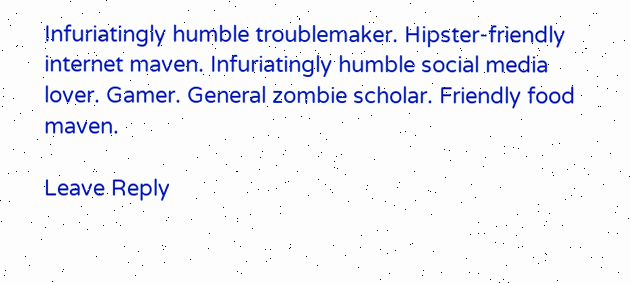Infuriatingly humble troublemaker. Hipster-friendly internet maven. Infuriatingly humble social media lover. Gamer. General zombie scholar. Friendly food maven.

Leave Reply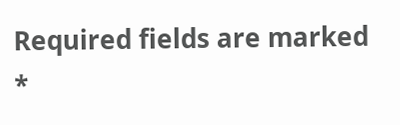Required fields are marked *